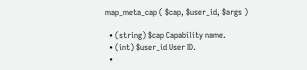map_meta_cap ( $cap, $user_id, $args )

  • (string) $cap Capability name.
  • (int) $user_id User ID.
  •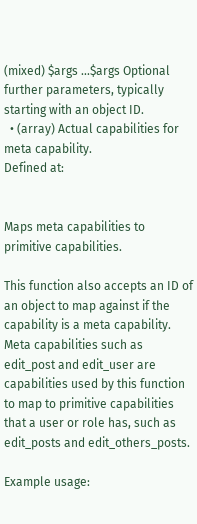(mixed) $args ...$args Optional further parameters, typically starting with an object ID.
  • (array) Actual capabilities for meta capability.
Defined at:


Maps meta capabilities to primitive capabilities.

This function also accepts an ID of an object to map against if the capability is a meta capability. Meta capabilities such as edit_post and edit_user are capabilities used by this function to map to primitive capabilities that a user or role has, such as edit_posts and edit_others_posts.

Example usage: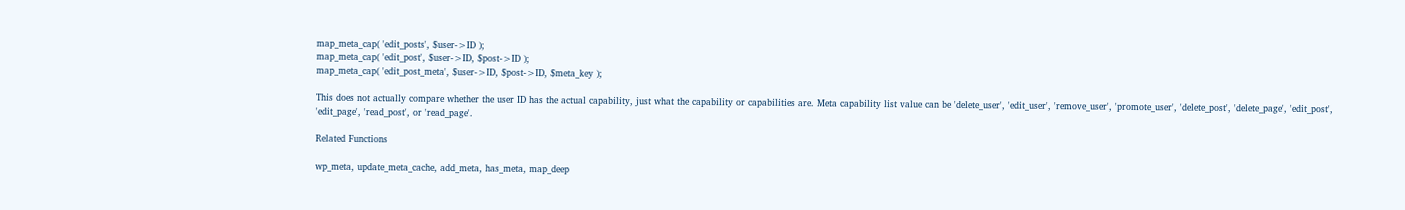map_meta_cap( 'edit_posts', $user->ID );
map_meta_cap( 'edit_post', $user->ID, $post->ID );
map_meta_cap( 'edit_post_meta', $user->ID, $post->ID, $meta_key );

This does not actually compare whether the user ID has the actual capability, just what the capability or capabilities are. Meta capability list value can be 'delete_user', 'edit_user', 'remove_user', 'promote_user', 'delete_post', 'delete_page', 'edit_post', 'edit_page', 'read_post', or 'read_page'.

Related Functions

wp_meta, update_meta_cache, add_meta, has_meta, map_deep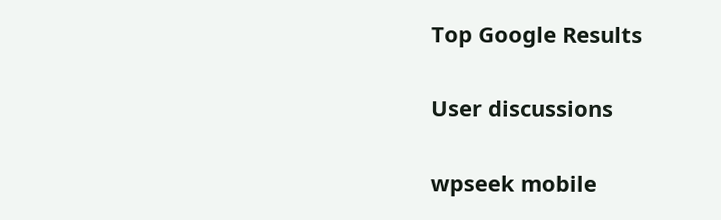Top Google Results

User discussions

wpseek mobile